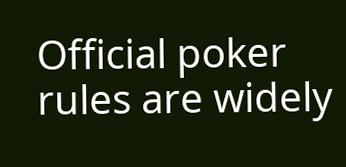Official poker rules are widely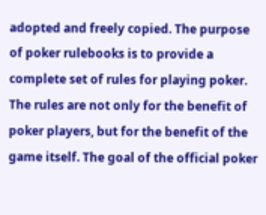adopted and freely copied. The purpose of poker rulebooks is to provide a complete set of rules for playing poker. The rules are not only for the benefit of poker players, but for the benefit of the game itself. The goal of the official poker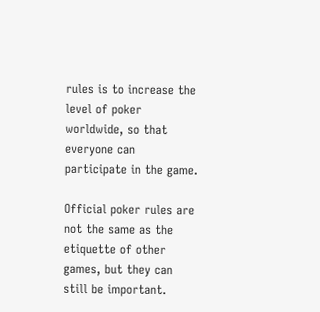rules is to increase the level of poker worldwide, so that everyone can participate in the game.

Official poker rules are not the same as the etiquette of other games, but they can still be important.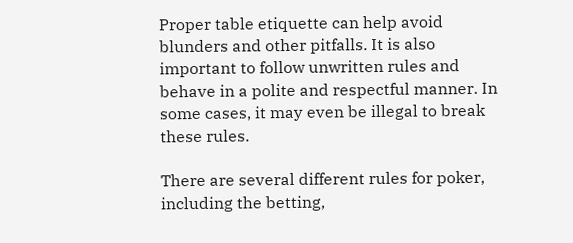Proper table etiquette can help avoid blunders and other pitfalls. It is also important to follow unwritten rules and behave in a polite and respectful manner. In some cases, it may even be illegal to break these rules.

There are several different rules for poker, including the betting,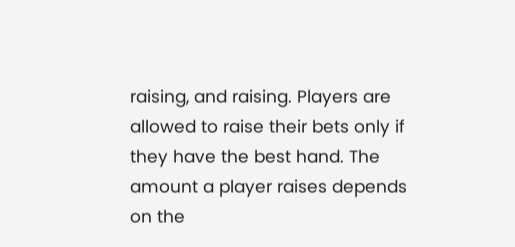raising, and raising. Players are allowed to raise their bets only if they have the best hand. The amount a player raises depends on the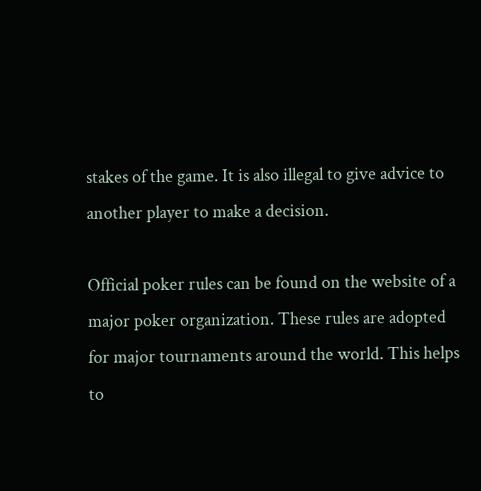stakes of the game. It is also illegal to give advice to another player to make a decision.

Official poker rules can be found on the website of a major poker organization. These rules are adopted for major tournaments around the world. This helps to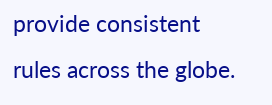provide consistent rules across the globe.